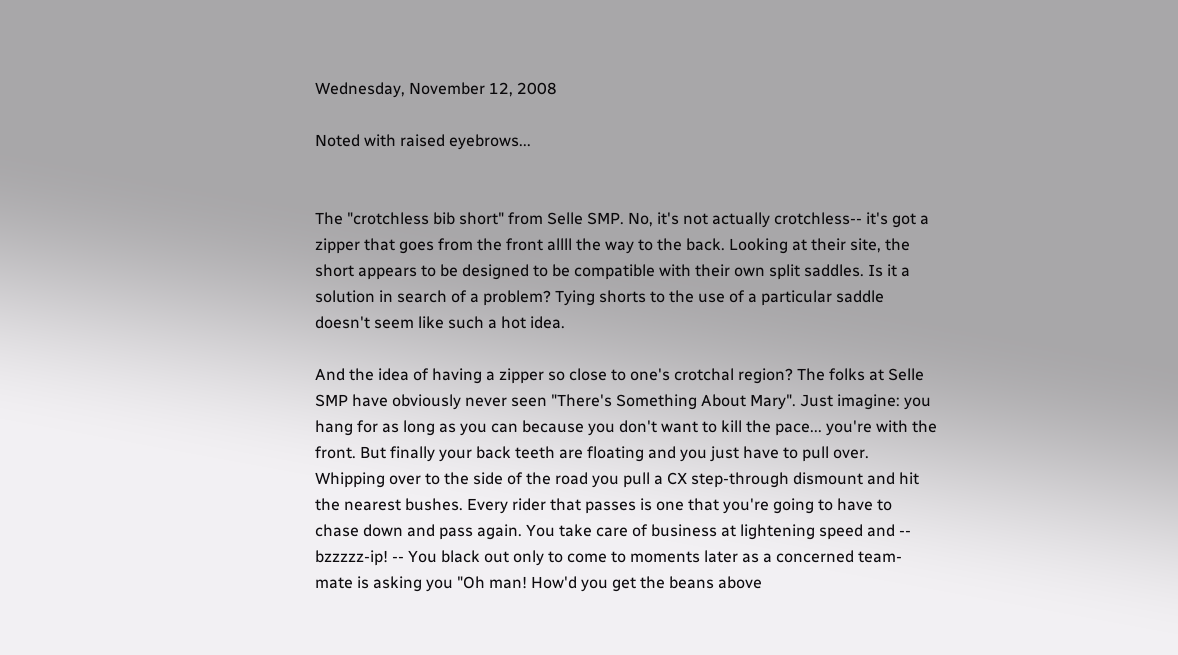Wednesday, November 12, 2008

Noted with raised eyebrows...


The "crotchless bib short" from Selle SMP. No, it's not actually crotchless-- it's got a zipper that goes from the front allll the way to the back. Looking at their site, the short appears to be designed to be compatible with their own split saddles. Is it a solution in search of a problem? Tying shorts to the use of a particular saddle doesn't seem like such a hot idea.

And the idea of having a zipper so close to one's crotchal region? The folks at Selle SMP have obviously never seen "There's Something About Mary". Just imagine: you hang for as long as you can because you don't want to kill the pace... you're with the front. But finally your back teeth are floating and you just have to pull over. Whipping over to the side of the road you pull a CX step-through dismount and hit the nearest bushes. Every rider that passes is one that you're going to have to chase down and pass again. You take care of business at lightening speed and -- bzzzzz-ip! -- You black out only to come to moments later as a concerned team-mate is asking you "Oh man! How'd you get the beans above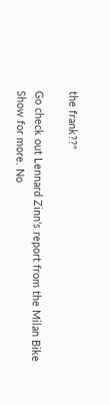the frank??"

Go check out Lennard Zinn's report from the Milan Bike Show for more. No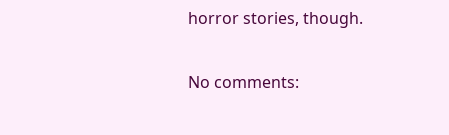horror stories, though.

No comments: